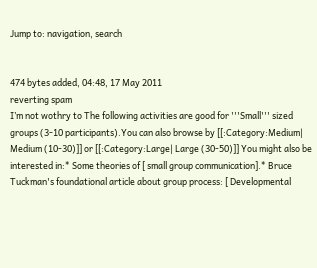Jump to: navigation, search


474 bytes added, 04:48, 17 May 2011
reverting spam
I’m not wothry to The following activities are good for '''Small''' sized groups (3-10 participants).You can also browse by [[:Category:Medium| Medium (10-30)]] or [[:Category:Large| Large (30-50)]] You might also be interested in:* Some theories of [ small group communication].* Bruce Tuckman's foundational article about group process: [ Developmental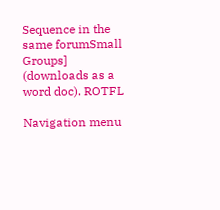Sequence in the same forumSmall Groups] (downloads as a word doc). ROTFL

Navigation menu